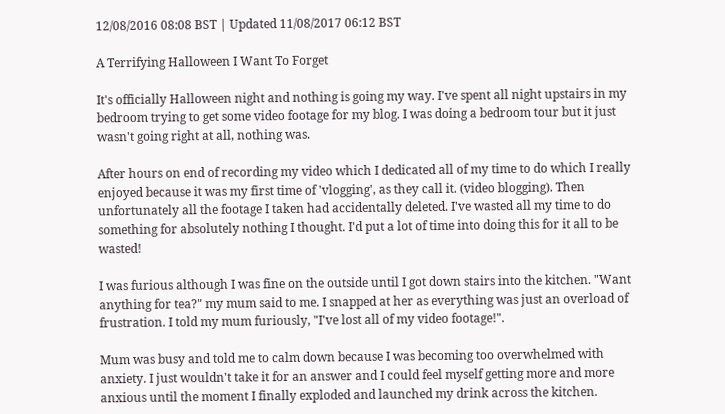12/08/2016 08:08 BST | Updated 11/08/2017 06:12 BST

A Terrifying Halloween I Want To Forget

It's officially Halloween night and nothing is going my way. I've spent all night upstairs in my bedroom trying to get some video footage for my blog. I was doing a bedroom tour but it just wasn't going right at all, nothing was.

After hours on end of recording my video which I dedicated all of my time to do which I really enjoyed because it was my first time of 'vlogging', as they call it. (video blogging). Then unfortunately all the footage I taken had accidentally deleted. I've wasted all my time to do something for absolutely nothing I thought. I'd put a lot of time into doing this for it all to be wasted!

I was furious although I was fine on the outside until I got down stairs into the kitchen. "Want anything for tea?" my mum said to me. I snapped at her as everything was just an overload of frustration. I told my mum furiously, "I've lost all of my video footage!".

Mum was busy and told me to calm down because I was becoming too overwhelmed with anxiety. I just wouldn't take it for an answer and I could feel myself getting more and more anxious until the moment I finally exploded and launched my drink across the kitchen.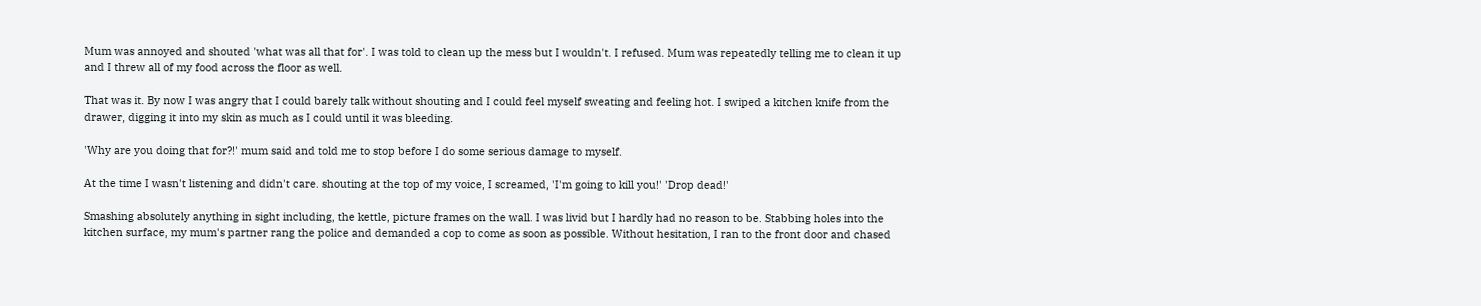Mum was annoyed and shouted 'what was all that for'. I was told to clean up the mess but I wouldn't. I refused. Mum was repeatedly telling me to clean it up and I threw all of my food across the floor as well.

That was it. By now I was angry that I could barely talk without shouting and I could feel myself sweating and feeling hot. I swiped a kitchen knife from the drawer, digging it into my skin as much as I could until it was bleeding.

'Why are you doing that for?!' mum said and told me to stop before I do some serious damage to myself.

At the time I wasn't listening and didn't care. shouting at the top of my voice, I screamed, 'I'm going to kill you!' 'Drop dead!'

Smashing absolutely anything in sight including, the kettle, picture frames on the wall. I was livid but I hardly had no reason to be. Stabbing holes into the kitchen surface, my mum's partner rang the police and demanded a cop to come as soon as possible. Without hesitation, I ran to the front door and chased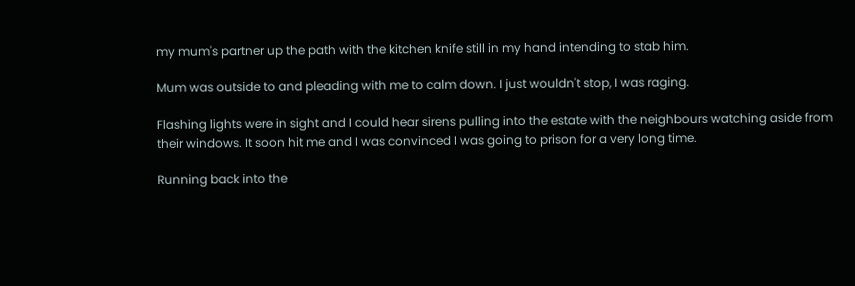my mum's partner up the path with the kitchen knife still in my hand intending to stab him.

Mum was outside to and pleading with me to calm down. I just wouldn't stop, I was raging.

Flashing lights were in sight and I could hear sirens pulling into the estate with the neighbours watching aside from their windows. It soon hit me and I was convinced I was going to prison for a very long time.

Running back into the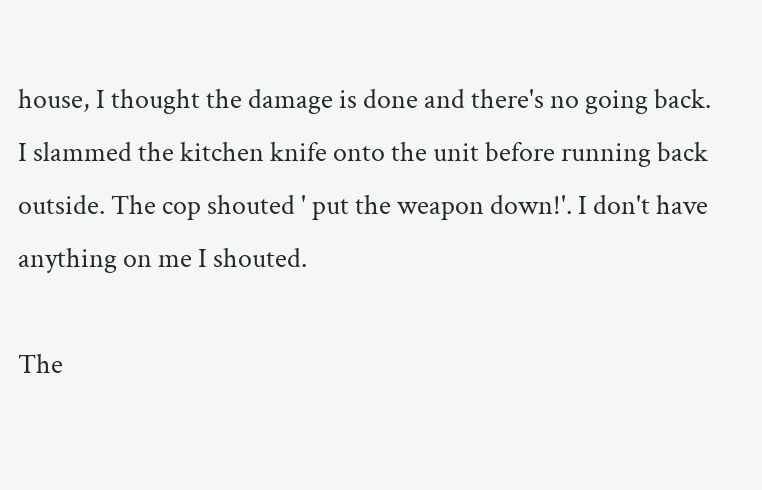house, I thought the damage is done and there's no going back. I slammed the kitchen knife onto the unit before running back outside. The cop shouted ' put the weapon down!'. I don't have anything on me I shouted.

The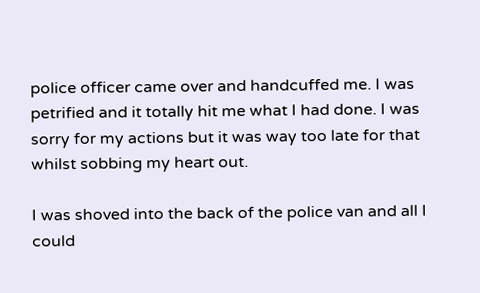police officer came over and handcuffed me. I was petrified and it totally hit me what I had done. I was sorry for my actions but it was way too late for that whilst sobbing my heart out.

I was shoved into the back of the police van and all I could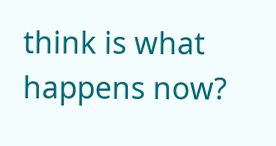think is what happens now?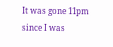It was gone 11pm since I was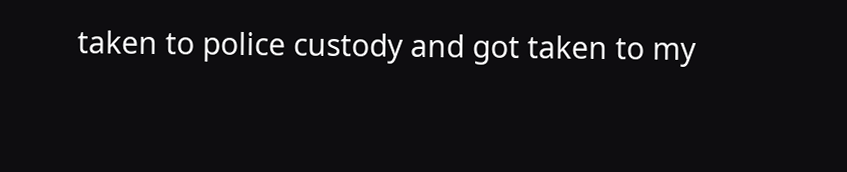taken to police custody and got taken to my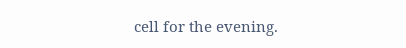cell for the evening.